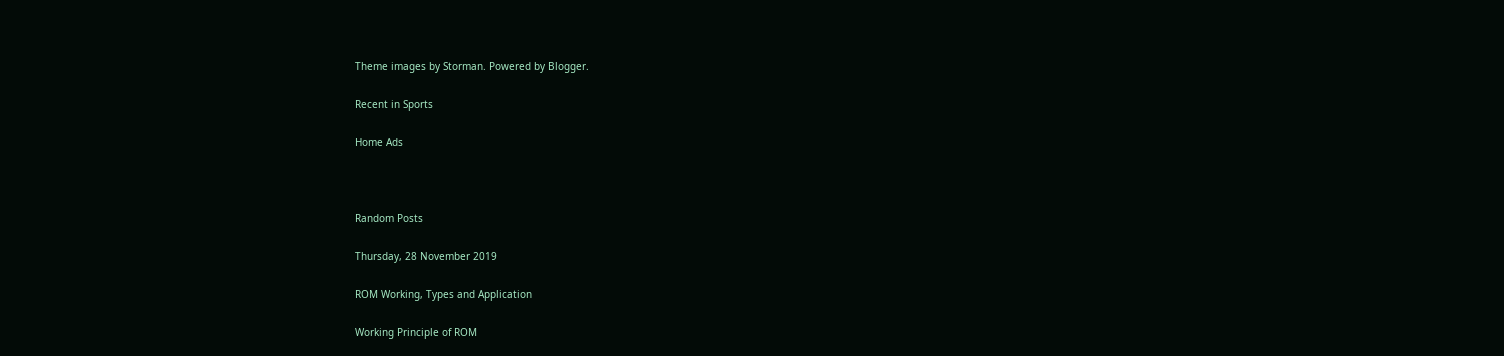Theme images by Storman. Powered by Blogger.

Recent in Sports

Home Ads



Random Posts

Thursday, 28 November 2019

ROM Working, Types and Application

Working Principle of ROM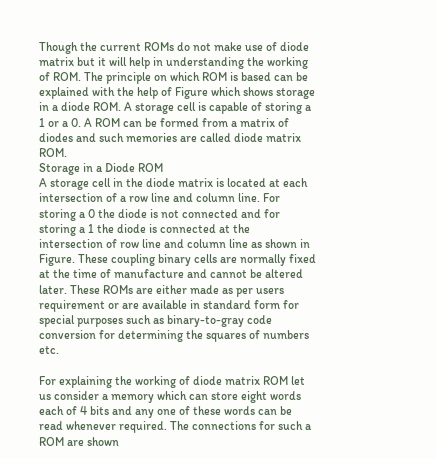Though the current ROMs do not make use of diode matrix but it will help in understanding the working of ROM. The principle on which ROM is based can be explained with the help of Figure which shows storage in a diode ROM. A storage cell is capable of storing a 1 or a 0. A ROM can be formed from a matrix of diodes and such memories are called diode matrix ROM.
Storage in a Diode ROM
A storage cell in the diode matrix is located at each intersection of a row line and column line. For storing a 0 the diode is not connected and for storing a 1 the diode is connected at the intersection of row line and column line as shown in Figure. These coupling binary cells are normally fixed at the time of manufacture and cannot be altered later. These ROMs are either made as per users requirement or are available in standard form for special purposes such as binary-to-gray code conversion for determining the squares of numbers etc.

For explaining the working of diode matrix ROM let us consider a memory which can store eight words each of 4 bits and any one of these words can be read whenever required. The connections for such a ROM are shown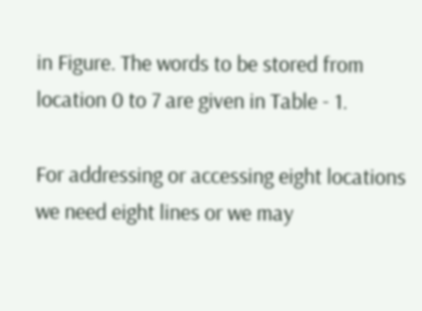in Figure. The words to be stored from location 0 to 7 are given in Table - 1.

For addressing or accessing eight locations we need eight lines or we may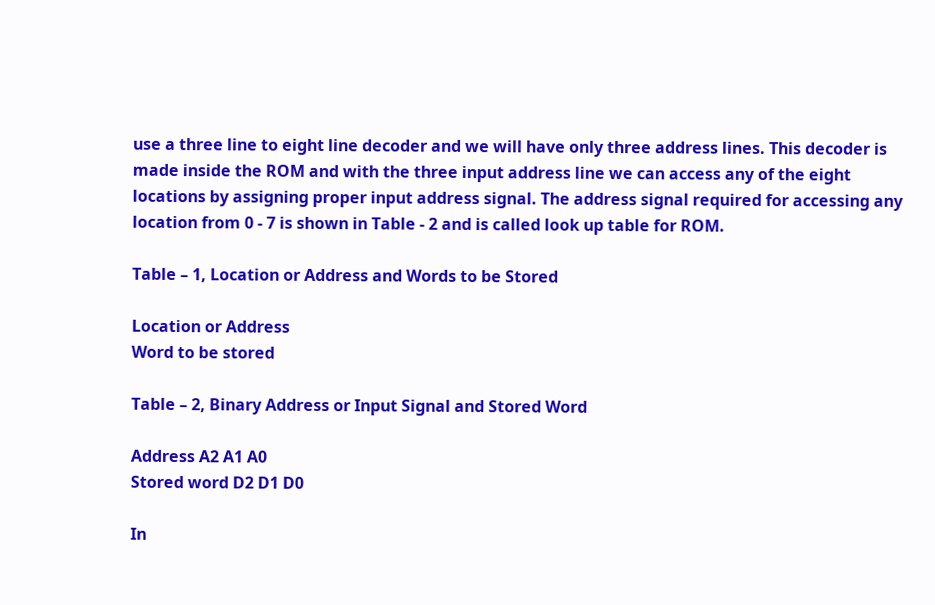use a three line to eight line decoder and we will have only three address lines. This decoder is made inside the ROM and with the three input address line we can access any of the eight locations by assigning proper input address signal. The address signal required for accessing any location from 0 - 7 is shown in Table - 2 and is called look up table for ROM.

Table – 1, Location or Address and Words to be Stored

Location or Address
Word to be stored

Table – 2, Binary Address or Input Signal and Stored Word

Address A2 A1 A0
Stored word D2 D1 D0

In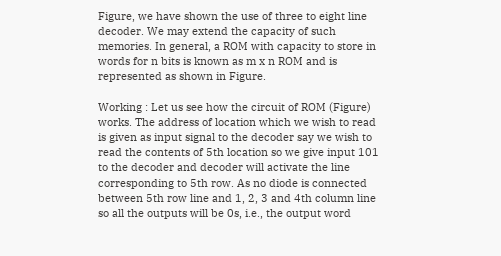Figure, we have shown the use of three to eight line decoder. We may extend the capacity of such memories. In general, a ROM with capacity to store in words for n bits is known as m x n ROM and is represented as shown in Figure.

Working : Let us see how the circuit of ROM (Figure) works. The address of location which we wish to read is given as input signal to the decoder say we wish to read the contents of 5th location so we give input 101 to the decoder and decoder will activate the line corresponding to 5th row. As no diode is connected between 5th row line and 1, 2, 3 and 4th column line so all the outputs will be 0s, i.e., the output word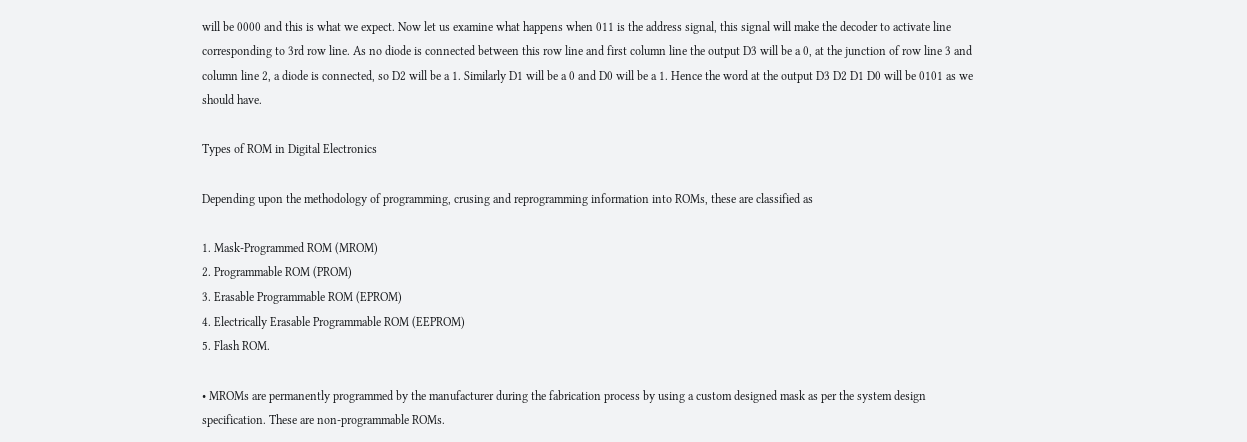will be 0000 and this is what we expect. Now let us examine what happens when 011 is the address signal, this signal will make the decoder to activate line corresponding to 3rd row line. As no diode is connected between this row line and first column line the output D3 will be a 0, at the junction of row line 3 and column line 2, a diode is connected, so D2 will be a 1. Similarly D1 will be a 0 and D0 will be a 1. Hence the word at the output D3 D2 D1 D0 will be 0101 as we should have.

Types of ROM in Digital Electronics

Depending upon the methodology of programming, crusing and reprogramming information into ROMs, these are classified as

1. Mask-Programmed ROM (MROM)
2. Programmable ROM (PROM)
3. Erasable Programmable ROM (EPROM)
4. Electrically Erasable Programmable ROM (EEPROM)
5. Flash ROM.

• MROMs are permanently programmed by the manufacturer during the fabrication process by using a custom designed mask as per the system design specification. These are non-programmable ROMs.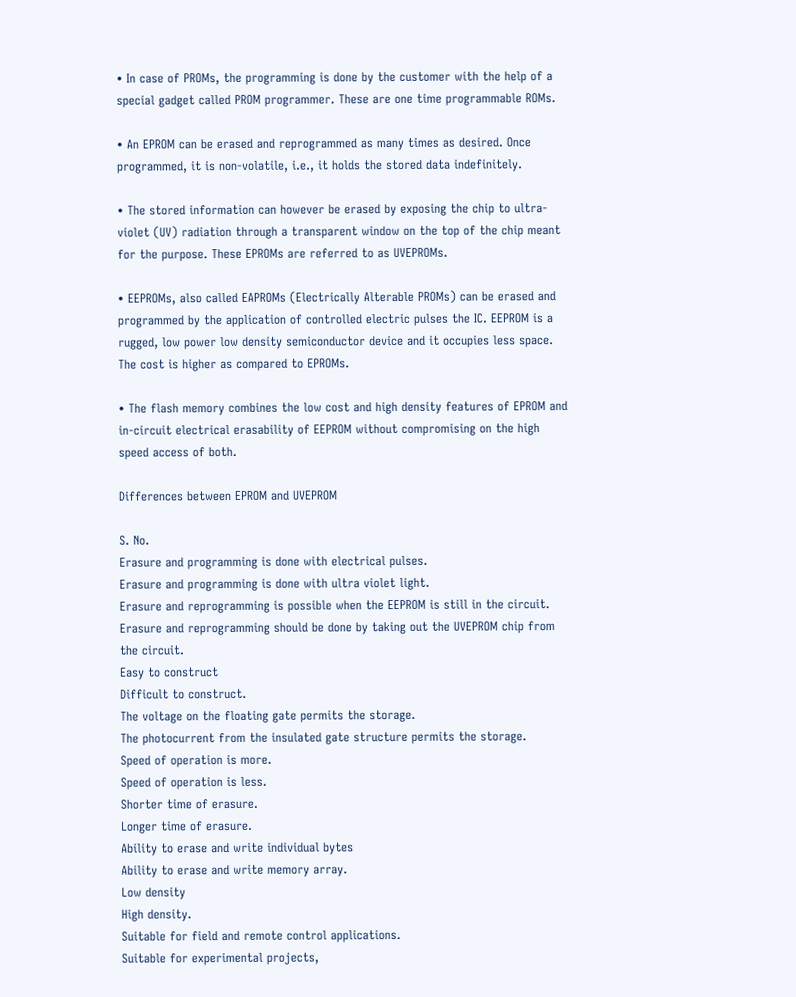• In case of PROMs, the programming is done by the customer with the help of a special gadget called PROM programmer. These are one time programmable ROMs.

• An EPROM can be erased and reprogrammed as many times as desired. Once programmed, it is non-volatile, i.e., it holds the stored data indefinitely.

• The stored information can however be erased by exposing the chip to ultra-violet (UV) radiation through a transparent window on the top of the chip meant for the purpose. These EPROMs are referred to as UVEPROMs.

• EEPROMs, also called EAPROMs (Electrically Alterable PROMs) can be erased and programmed by the application of controlled electric pulses the IC. EEPROM is a rugged, low power low density semiconductor device and it occupies less space. The cost is higher as compared to EPROMs.

• The flash memory combines the low cost and high density features of EPROM and in-circuit electrical erasability of EEPROM without compromising on the high speed access of both.

Differences between EPROM and UVEPROM

S. No.
Erasure and programming is done with electrical pulses.
Erasure and programming is done with ultra violet light.
Erasure and reprogramming is possible when the EEPROM is still in the circuit.
Erasure and reprogramming should be done by taking out the UVEPROM chip from the circuit.
Easy to construct
Difficult to construct.
The voltage on the floating gate permits the storage.
The photocurrent from the insulated gate structure permits the storage.
Speed of operation is more.
Speed of operation is less.
Shorter time of erasure.
Longer time of erasure.
Ability to erase and write individual bytes
Ability to erase and write memory array.
Low density
High density.
Suitable for field and remote control applications.
Suitable for experimental projects,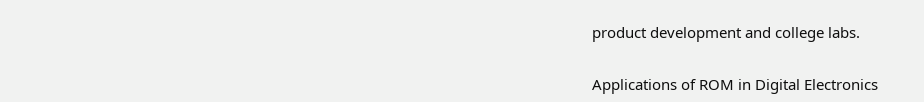product development and college labs.

Applications of ROM in Digital Electronics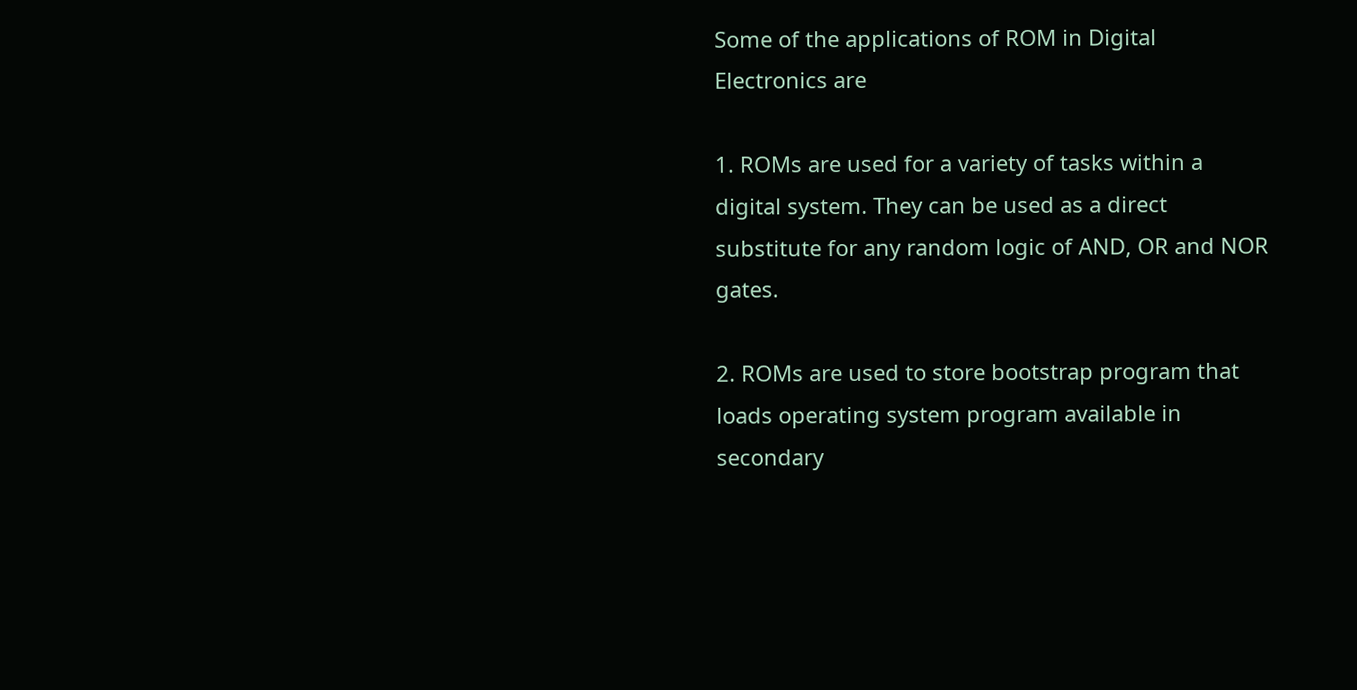Some of the applications of ROM in Digital Electronics are

1. ROMs are used for a variety of tasks within a digital system. They can be used as a direct substitute for any random logic of AND, OR and NOR gates.

2. ROMs are used to store bootstrap program that loads operating system program available in secondary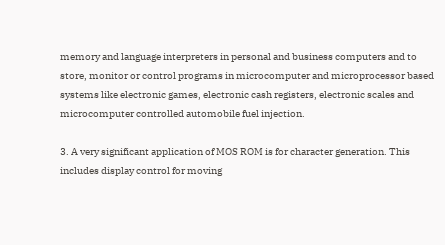memory and language interpreters in personal and business computers and to store, monitor or control programs in microcomputer and microprocessor based systems like electronic games, electronic cash registers, electronic scales and microcomputer controlled automobile fuel injection.

3. A very significant application of MOS ROM is for character generation. This includes display control for moving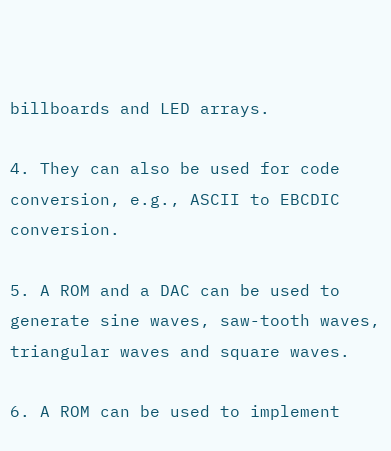billboards and LED arrays.

4. They can also be used for code conversion, e.g., ASCII to EBCDIC conversion.

5. A ROM and a DAC can be used to generate sine waves, saw-tooth waves, triangular waves and square waves.

6. A ROM can be used to implement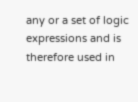any or a set of logic expressions and is therefore used in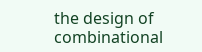the design of combinational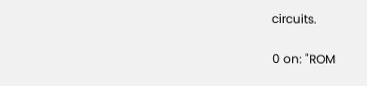circuits.

0 on: "ROM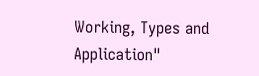Working, Types and Application"